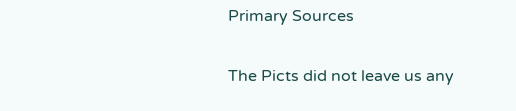Primary Sources

The Picts did not leave us any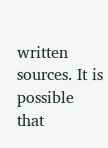written sources. It is possible that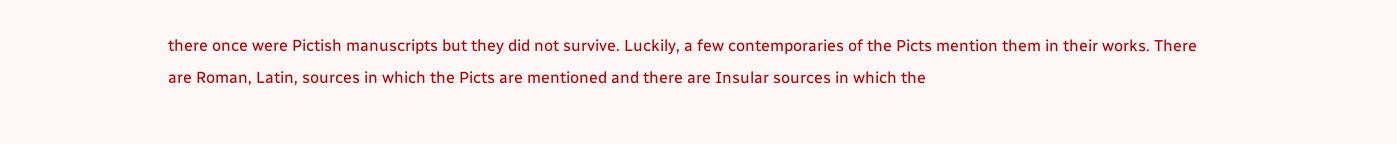there once were Pictish manuscripts but they did not survive. Luckily, a few contemporaries of the Picts mention them in their works. There are Roman, Latin, sources in which the Picts are mentioned and there are Insular sources in which the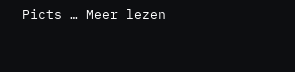Picts … Meer lezen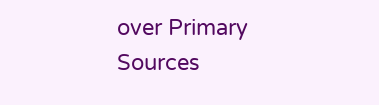over Primary Sources